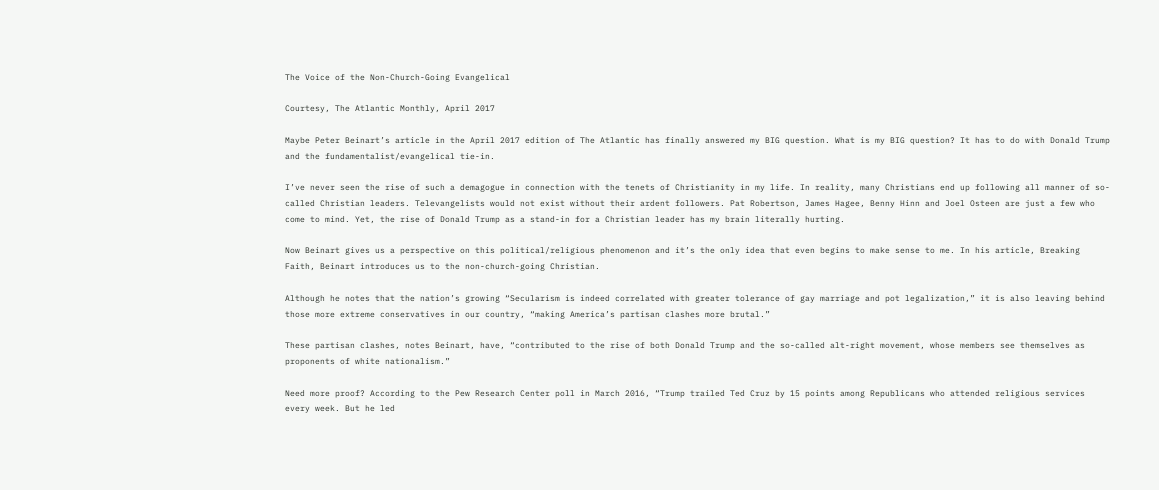The Voice of the Non-Church-Going Evangelical

Courtesy, The Atlantic Monthly, April 2017

Maybe Peter Beinart’s article in the April 2017 edition of The Atlantic has finally answered my BIG question. What is my BIG question? It has to do with Donald Trump and the fundamentalist/evangelical tie-in.

I’ve never seen the rise of such a demagogue in connection with the tenets of Christianity in my life. In reality, many Christians end up following all manner of so-called Christian leaders. Televangelists would not exist without their ardent followers. Pat Robertson, James Hagee, Benny Hinn and Joel Osteen are just a few who come to mind. Yet, the rise of Donald Trump as a stand-in for a Christian leader has my brain literally hurting.

Now Beinart gives us a perspective on this political/religious phenomenon and it’s the only idea that even begins to make sense to me. In his article, Breaking Faith, Beinart introduces us to the non-church-going Christian.

Although he notes that the nation’s growing “Secularism is indeed correlated with greater tolerance of gay marriage and pot legalization,” it is also leaving behind those more extreme conservatives in our country, “making America’s partisan clashes more brutal.”

These partisan clashes, notes Beinart, have, “contributed to the rise of both Donald Trump and the so-called alt-right movement, whose members see themselves as proponents of white nationalism.”

Need more proof? According to the Pew Research Center poll in March 2016, “Trump trailed Ted Cruz by 15 points among Republicans who attended religious services every week. But he led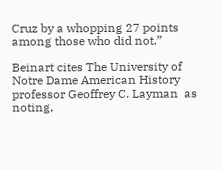Cruz by a whopping 27 points among those who did not.”

Beinart cites The University of Notre Dame American History professor Geoffrey C. Layman  as noting,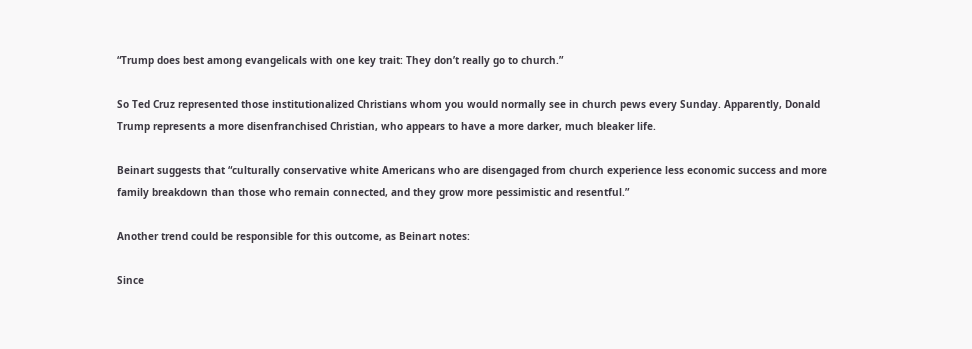“Trump does best among evangelicals with one key trait: They don’t really go to church.”

So Ted Cruz represented those institutionalized Christians whom you would normally see in church pews every Sunday. Apparently, Donald Trump represents a more disenfranchised Christian, who appears to have a more darker, much bleaker life.

Beinart suggests that “culturally conservative white Americans who are disengaged from church experience less economic success and more family breakdown than those who remain connected, and they grow more pessimistic and resentful.”

Another trend could be responsible for this outcome, as Beinart notes:

Since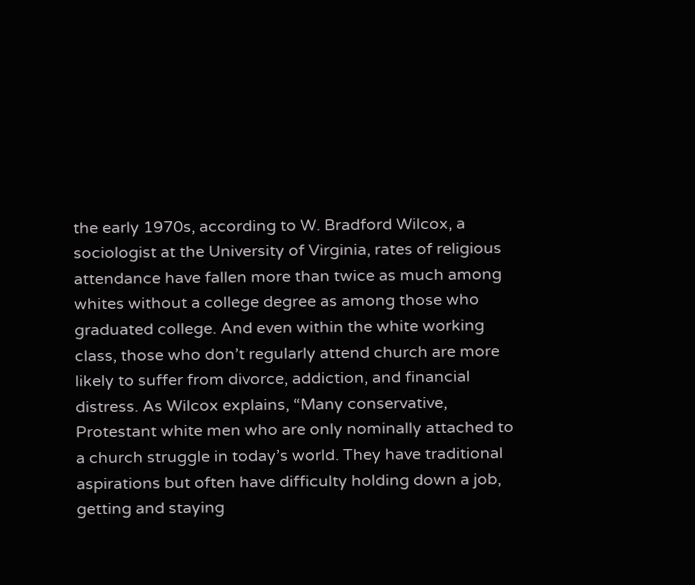the early 1970s, according to W. Bradford Wilcox, a sociologist at the University of Virginia, rates of religious attendance have fallen more than twice as much among whites without a college degree as among those who graduated college. And even within the white working class, those who don’t regularly attend church are more likely to suffer from divorce, addiction, and financial distress. As Wilcox explains, “Many conservative, Protestant white men who are only nominally attached to a church struggle in today’s world. They have traditional aspirations but often have difficulty holding down a job, getting and staying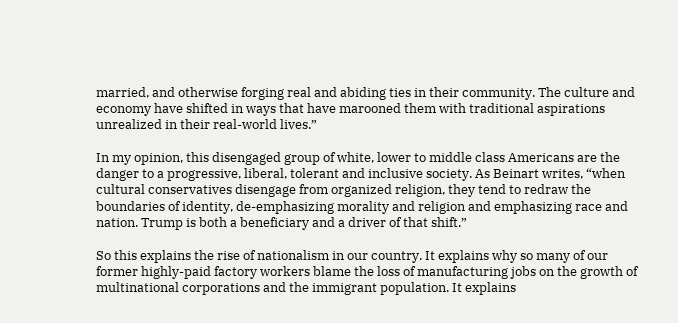married, and otherwise forging real and abiding ties in their community. The culture and economy have shifted in ways that have marooned them with traditional aspirations unrealized in their real-world lives.”

In my opinion, this disengaged group of white, lower to middle class Americans are the danger to a progressive, liberal, tolerant and inclusive society. As Beinart writes, “when cultural conservatives disengage from organized religion, they tend to redraw the boundaries of identity, de-emphasizing morality and religion and emphasizing race and nation. Trump is both a beneficiary and a driver of that shift.”

So this explains the rise of nationalism in our country. It explains why so many of our former highly-paid factory workers blame the loss of manufacturing jobs on the growth of multinational corporations and the immigrant population. It explains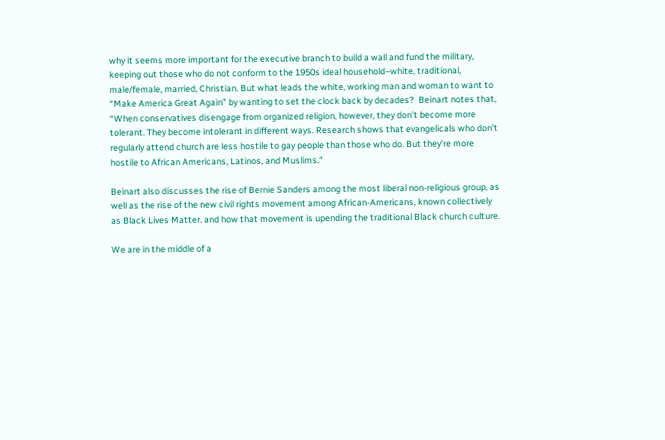why it seems more important for the executive branch to build a wall and fund the military, keeping out those who do not conform to the 1950s ideal household–white, traditional, male/female, married, Christian. But what leads the white, working man and woman to want to “Make America Great Again” by wanting to set the clock back by decades?  Beinart notes that, “When conservatives disengage from organized religion, however, they don’t become more tolerant. They become intolerant in different ways. Research shows that evangelicals who don’t regularly attend church are less hostile to gay people than those who do. But they’re more hostile to African Americans, Latinos, and Muslims.”

Beinart also discusses the rise of Bernie Sanders among the most liberal non-religious group, as well as the rise of the new civil rights movement among African-Americans, known collectively as Black Lives Matter. and how that movement is upending the traditional Black church culture.

We are in the middle of a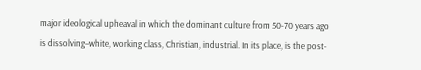major ideological upheaval in which the dominant culture from 50-70 years ago is dissolving–white, working class, Christian, industrial. In its place, is the post-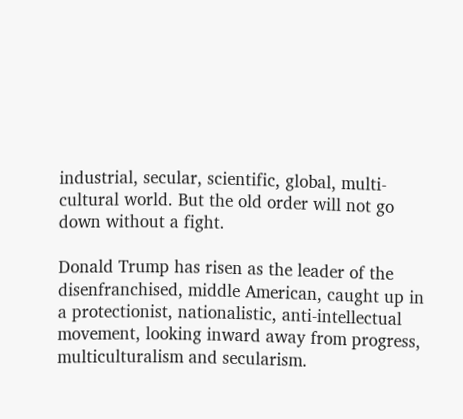industrial, secular, scientific, global, multi-cultural world. But the old order will not go down without a fight.

Donald Trump has risen as the leader of the disenfranchised, middle American, caught up in a protectionist, nationalistic, anti-intellectual movement, looking inward away from progress, multiculturalism and secularism.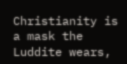Christianity is a mask the Luddite wears,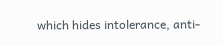which hides intolerance, anti-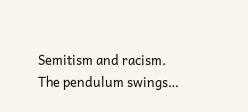Semitism and racism. The pendulum swings…